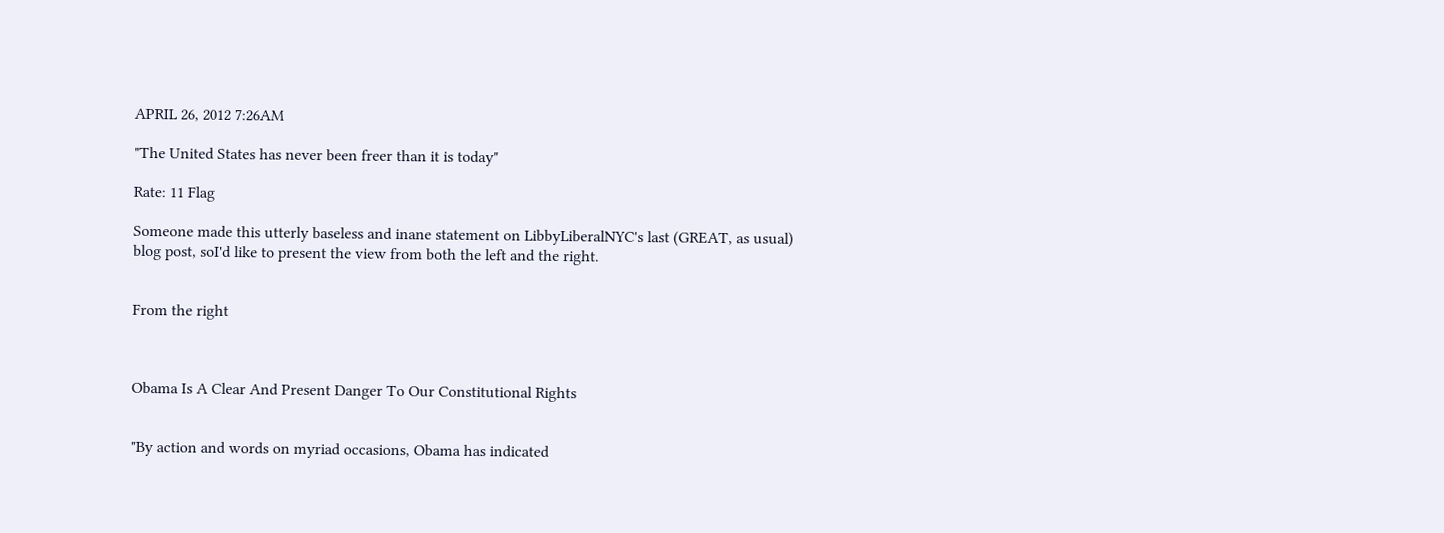APRIL 26, 2012 7:26AM

"The United States has never been freer than it is today"

Rate: 11 Flag

Someone made this utterly baseless and inane statement on LibbyLiberalNYC's last (GREAT, as usual) blog post, soI'd like to present the view from both the left and the right.


From the right



Obama Is A Clear And Present Danger To Our Constitutional Rights


"By action and words on myriad occasions, Obama has indicated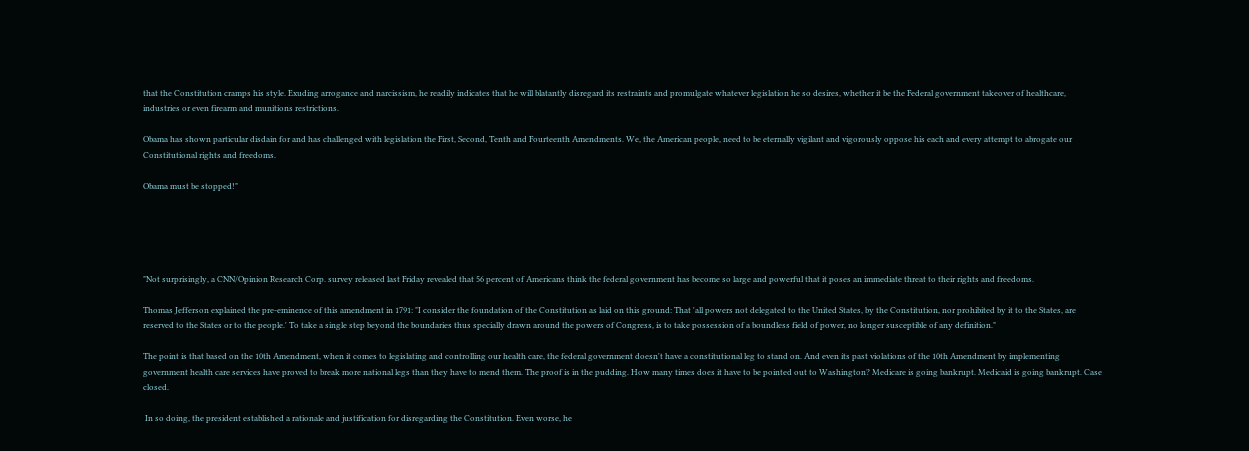that the Constitution cramps his style. Exuding arrogance and narcissism, he readily indicates that he will blatantly disregard its restraints and promulgate whatever legislation he so desires, whether it be the Federal government takeover of healthcare, industries or even firearm and munitions restrictions.

Obama has shown particular disdain for and has challenged with legislation the First, Second, Tenth and Fourteenth Amendments. We, the American people, need to be eternally vigilant and vigorously oppose his each and every attempt to abrogate our Constitutional rights and freedoms.

Obama must be stopped!"





"Not surprisingly, a CNN/Opinion Research Corp. survey released last Friday revealed that 56 percent of Americans think the federal government has become so large and powerful that it poses an immediate threat to their rights and freedoms.

Thomas Jefferson explained the pre-eminence of this amendment in 1791: "I consider the foundation of the Constitution as laid on this ground: That 'all powers not delegated to the United States, by the Constitution, nor prohibited by it to the States, are reserved to the States or to the people.' To take a single step beyond the boundaries thus specially drawn around the powers of Congress, is to take possession of a boundless field of power, no longer susceptible of any definition."

The point is that based on the 10th Amendment, when it comes to legislating and controlling our health care, the federal government doesn't have a constitutional leg to stand on. And even its past violations of the 10th Amendment by implementing government health care services have proved to break more national legs than they have to mend them. The proof is in the pudding. How many times does it have to be pointed out to Washington? Medicare is going bankrupt. Medicaid is going bankrupt. Case closed.

 In so doing, the president established a rationale and justification for disregarding the Constitution. Even worse, he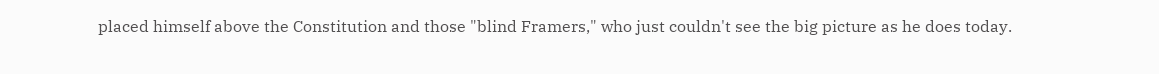placed himself above the Constitution and those "blind Framers," who just couldn't see the big picture as he does today.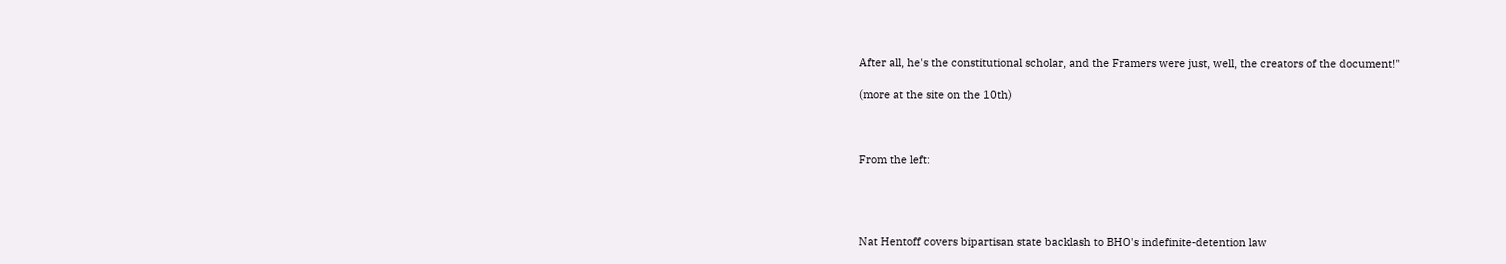After all, he's the constitutional scholar, and the Framers were just, well, the creators of the document!"

(more at the site on the 10th)



From the left:




Nat Hentoff covers bipartisan state backlash to BHO's indefinite-detention law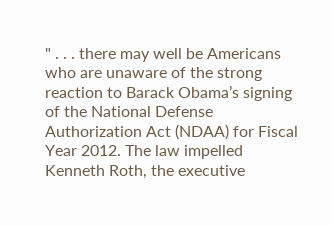" . . . there may well be Americans who are unaware of the strong reaction to Barack Obama’s signing of the National Defense Authorization Act (NDAA) for Fiscal Year 2012. The law impelled Kenneth Roth, the executive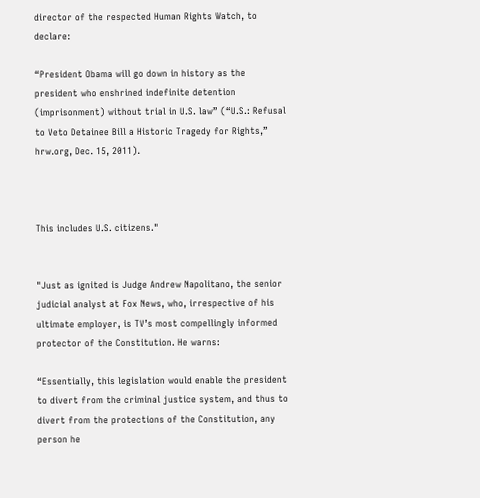director of the respected Human Rights Watch, to declare:

“President Obama will go down in history as the president who enshrined indefinite detention (imprisonment) without trial in U.S. law” (“U.S.: Refusal to Veto Detainee Bill a Historic Tragedy for Rights,” hrw.org, Dec. 15, 2011).



This includes U.S. citizens."


"Just as ignited is Judge Andrew Napolitano, the senior judicial analyst at Fox News, who, irrespective of his ultimate employer, is TV’s most compellingly informed protector of the Constitution. He warns:

“Essentially, this legislation would enable the president to divert from the criminal justice system, and thus to divert from the protections of the Constitution, any person he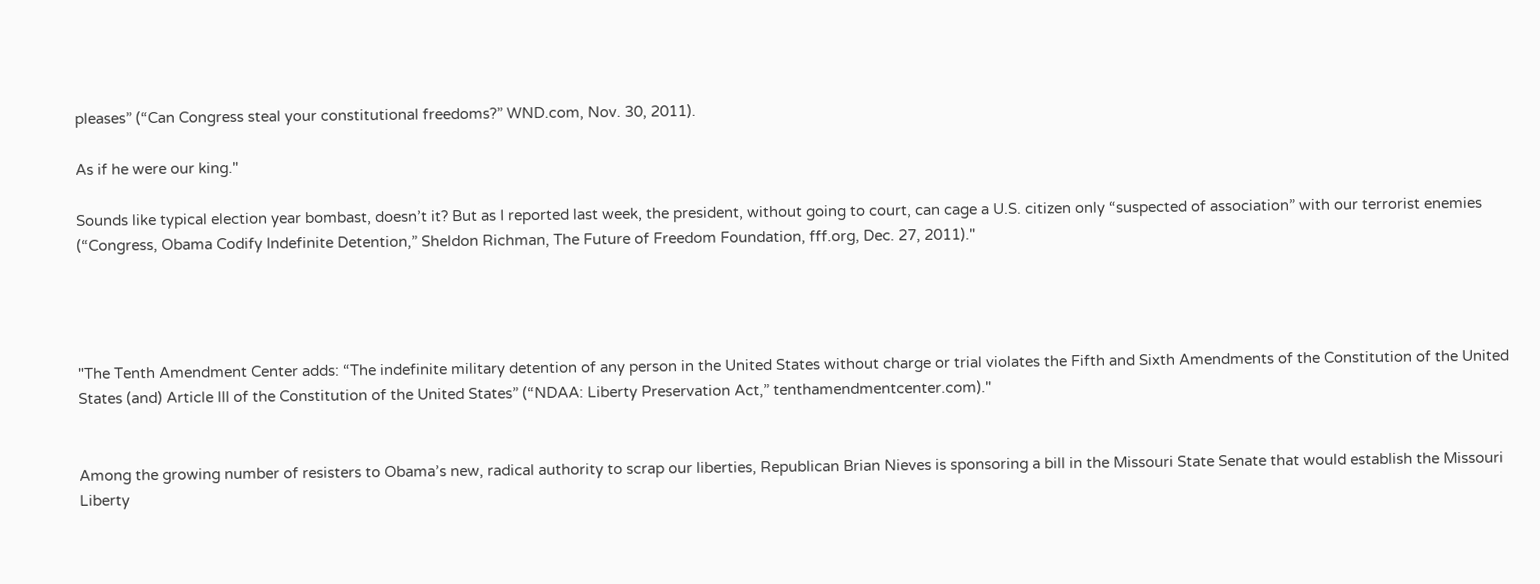pleases” (“Can Congress steal your constitutional freedoms?” WND.com, Nov. 30, 2011).

As if he were our king."

Sounds like typical election year bombast, doesn’t it? But as I reported last week, the president, without going to court, can cage a U.S. citizen only “suspected of association” with our terrorist enemies (“Congress, Obama Codify Indefinite Detention,” Sheldon Richman, The Future of Freedom Foundation, fff.org, Dec. 27, 2011)."




"The Tenth Amendment Center adds: “The indefinite military detention of any person in the United States without charge or trial violates the Fifth and Sixth Amendments of the Constitution of the United States (and) Article III of the Constitution of the United States” (“NDAA: Liberty Preservation Act,” tenthamendmentcenter.com)."


Among the growing number of resisters to Obama’s new, radical authority to scrap our liberties, Republican Brian Nieves is sponsoring a bill in the Missouri State Senate that would establish the Missouri Liberty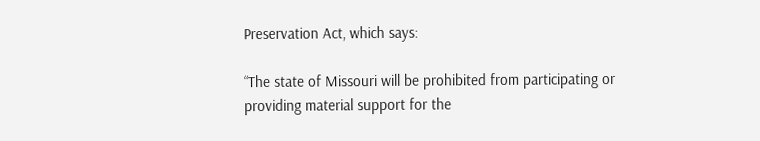Preservation Act, which says:

“The state of Missouri will be prohibited from participating or providing material support for the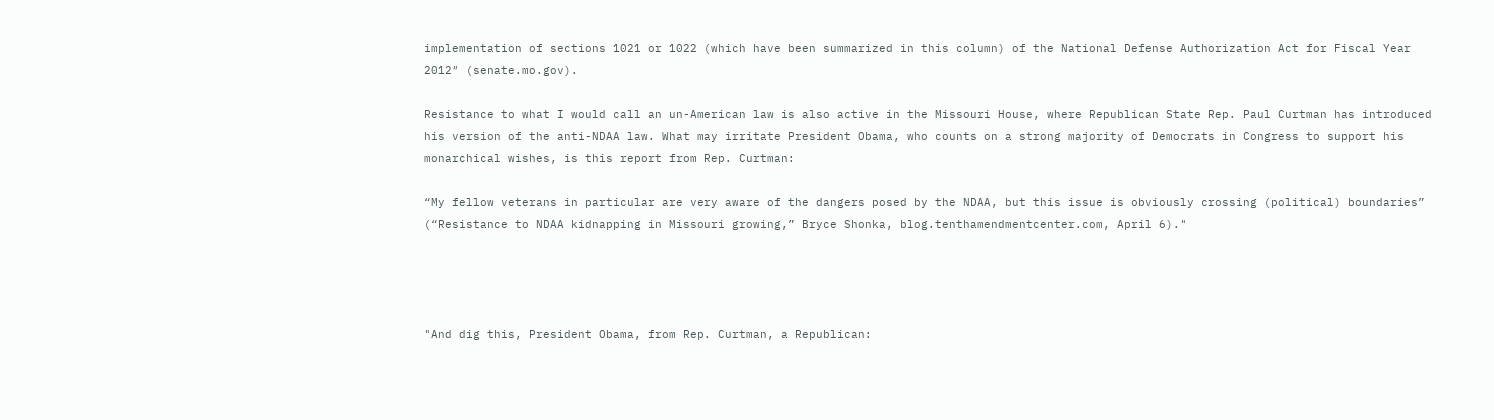implementation of sections 1021 or 1022 (which have been summarized in this column) of the National Defense Authorization Act for Fiscal Year 2012″ (senate.mo.gov).

Resistance to what I would call an un-American law is also active in the Missouri House, where Republican State Rep. Paul Curtman has introduced his version of the anti-NDAA law. What may irritate President Obama, who counts on a strong majority of Democrats in Congress to support his monarchical wishes, is this report from Rep. Curtman:

“My fellow veterans in particular are very aware of the dangers posed by the NDAA, but this issue is obviously crossing (political) boundaries” (“Resistance to NDAA kidnapping in Missouri growing,” Bryce Shonka, blog.tenthamendmentcenter.com, April 6)."




"And dig this, President Obama, from Rep. Curtman, a Republican: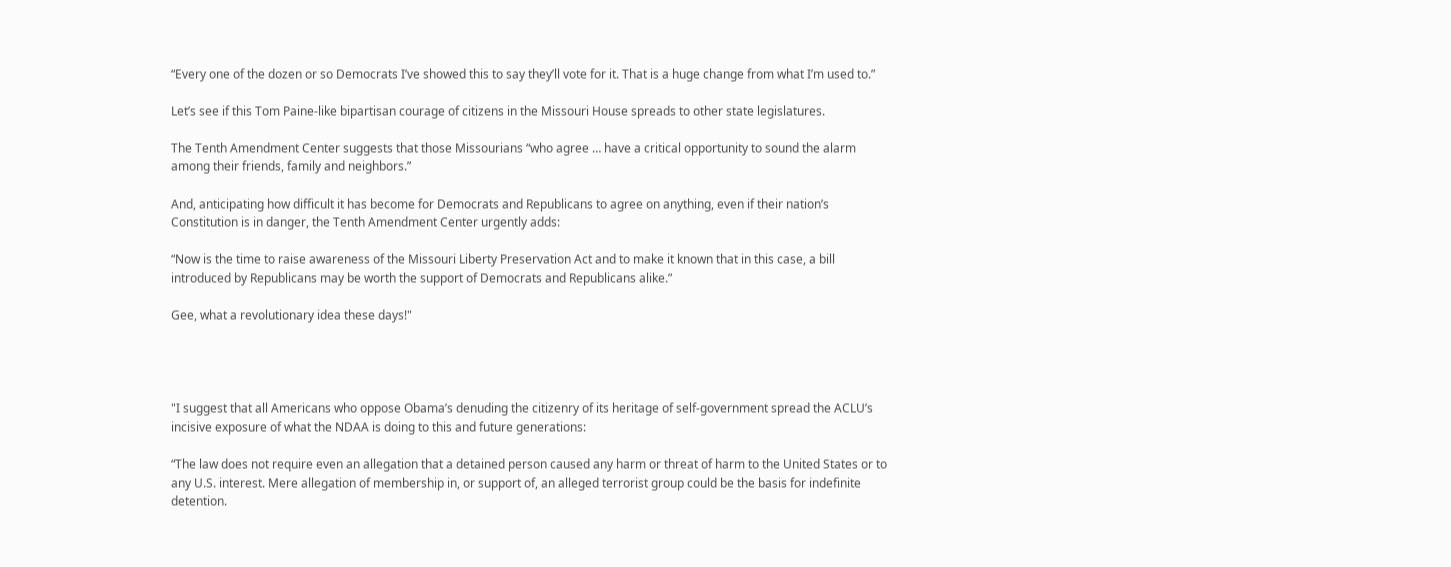“Every one of the dozen or so Democrats I’ve showed this to say they’ll vote for it. That is a huge change from what I’m used to.”

Let’s see if this Tom Paine-like bipartisan courage of citizens in the Missouri House spreads to other state legislatures.

The Tenth Amendment Center suggests that those Missourians “who agree … have a critical opportunity to sound the alarm among their friends, family and neighbors.”

And, anticipating how difficult it has become for Democrats and Republicans to agree on anything, even if their nation’s Constitution is in danger, the Tenth Amendment Center urgently adds:

“Now is the time to raise awareness of the Missouri Liberty Preservation Act and to make it known that in this case, a bill introduced by Republicans may be worth the support of Democrats and Republicans alike.”

Gee, what a revolutionary idea these days!"




"I suggest that all Americans who oppose Obama’s denuding the citizenry of its heritage of self-government spread the ACLU’s incisive exposure of what the NDAA is doing to this and future generations:

“The law does not require even an allegation that a detained person caused any harm or threat of harm to the United States or to any U.S. interest. Mere allegation of membership in, or support of, an alleged terrorist group could be the basis for indefinite detention.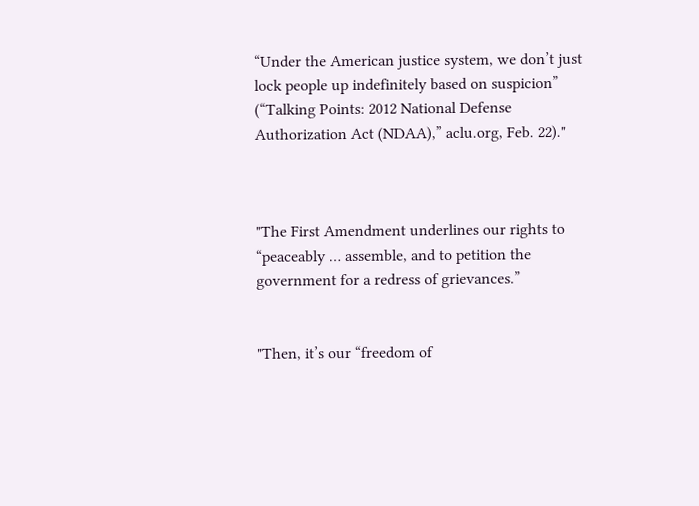“Under the American justice system, we don’t just lock people up indefinitely based on suspicion” (“Talking Points: 2012 National Defense Authorization Act (NDAA),” aclu.org, Feb. 22)."



"The First Amendment underlines our rights to “peaceably … assemble, and to petition the government for a redress of grievances.”


"Then, it’s our “freedom of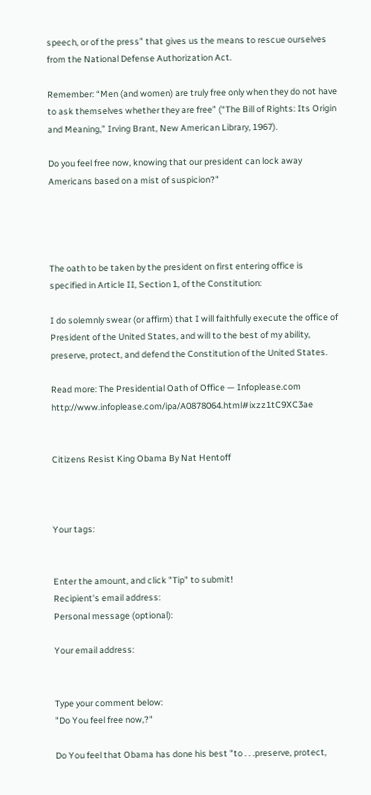speech, or of the press” that gives us the means to rescue ourselves from the National Defense Authorization Act.

Remember: “Men (and women) are truly free only when they do not have to ask themselves whether they are free” (“The Bill of Rights: Its Origin and Meaning,” Irving Brant, New American Library, 1967).

Do you feel free now, knowing that our president can lock away Americans based on a mist of suspicion?"




The oath to be taken by the president on first entering office is specified in Article II, Section 1, of the Constitution:

I do solemnly swear (or affirm) that I will faithfully execute the office of President of the United States, and will to the best of my ability, preserve, protect, and defend the Constitution of the United States.

Read more: The Presidential Oath of Office — Infoplease.com http://www.infoplease.com/ipa/A0878064.html#ixzz1tC9XC3ae


Citizens Resist King Obama By Nat Hentoff



Your tags:


Enter the amount, and click "Tip" to submit!
Recipient's email address:
Personal message (optional):

Your email address:


Type your comment below:
"Do You feel free now,?"

Do You feel that Obama has done his best "to . . .preserve, protect,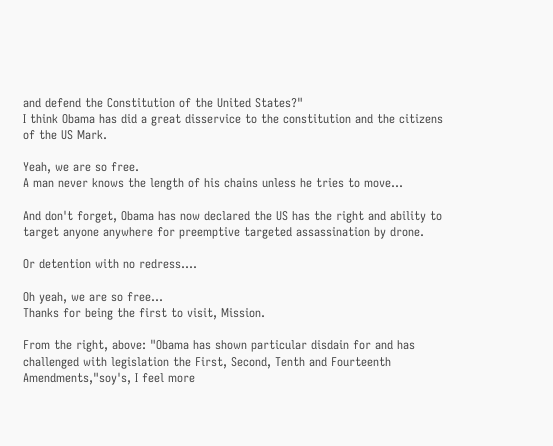and defend the Constitution of the United States?"
I think Obama has did a great disservice to the constitution and the citizens of the US Mark.

Yeah, we are so free.
A man never knows the length of his chains unless he tries to move...

And don't forget, Obama has now declared the US has the right and ability to target anyone anywhere for preemptive targeted assassination by drone.

Or detention with no redress....

Oh yeah, we are so free...
Thanks for being the first to visit, Mission.

From the right, above: "Obama has shown particular disdain for and has challenged with legislation the First, Second, Tenth and Fourteenth Amendments,"soy's, I feel more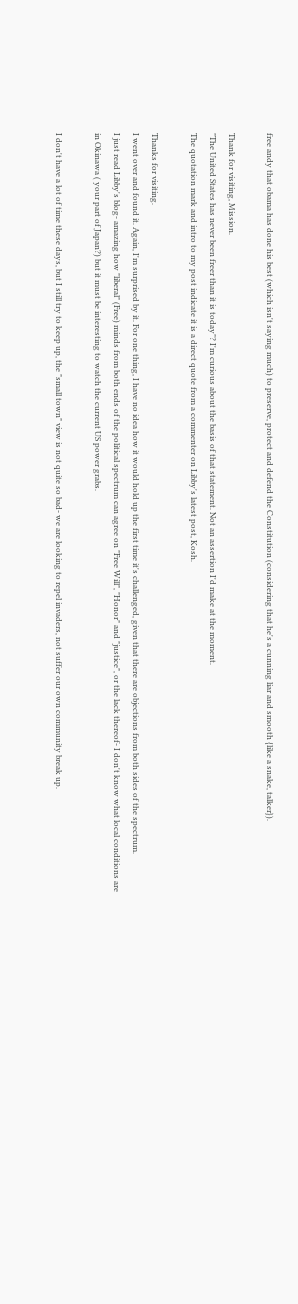free andy that obama has done his best (which isn't saying much) to preserve, protect and defend the Constitution (considering that he's a cunning liar and smooth {like a snake, talker}).

Thank for visiting, Mission.
"The United States has never been freer than it is today"? I'm curious about the basis of that statement. Not an assertion I'd make at the moment.
The quotation mark and intro to my post indicate it is a direct quote from a commenter on Libby's latest post, Kosh.

Thanks for visiting.
I went over and found it. Again, I'm surprised by it. For one thing, I have no idea how it would hold up the first time it's challenged, given that there are objections from both sides of the spectrum.
I just read Libby's blog- amazing how "liberal" (Free) minds from both ends of the political spectrum can agree on "Free Will", "Honor" and "justice", or the lack thereof- I don't know what local conditions are in Okinawa ( your part of Japan?) but it must be interesting to watch the current US power grabs.

I don't have a lot of time these days, but I still try to keep up, the "small town" view is not quite so bad- we are looking to repel invaders, not suffer our own community break up.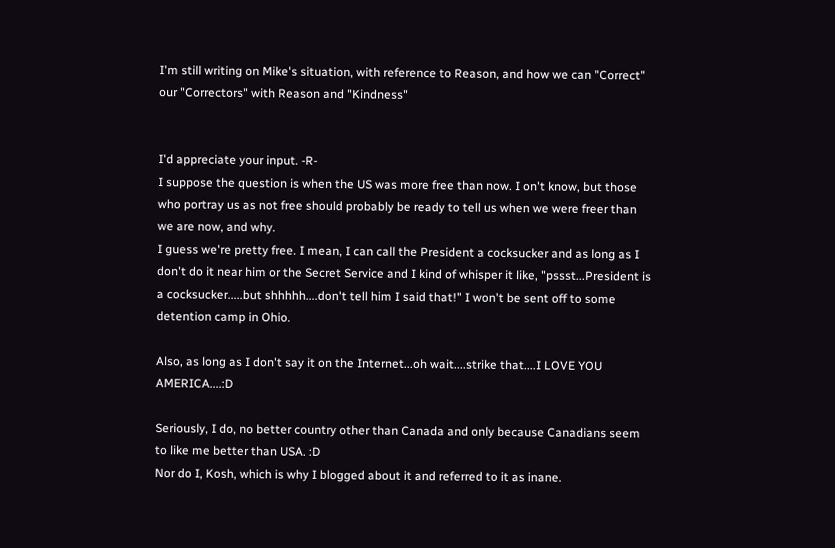I'm still writing on Mike's situation, with reference to Reason, and how we can "Correct" our "Correctors" with Reason and "Kindness"


I'd appreciate your input. -R-
I suppose the question is when the US was more free than now. I on't know, but those who portray us as not free should probably be ready to tell us when we were freer than we are now, and why.
I guess we're pretty free. I mean, I can call the President a cocksucker and as long as I don't do it near him or the Secret Service and I kind of whisper it like, "pssst...President is a cocksucker.....but shhhhh....don't tell him I said that!" I won't be sent off to some detention camp in Ohio.

Also, as long as I don't say it on the Internet...oh wait....strike that....I LOVE YOU AMERICA....:D

Seriously, I do, no better country other than Canada and only because Canadians seem to like me better than USA. :D
Nor do I, Kosh, which is why I blogged about it and referred to it as inane.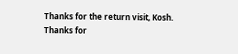Thanks for the return visit, Kosh.
Thanks for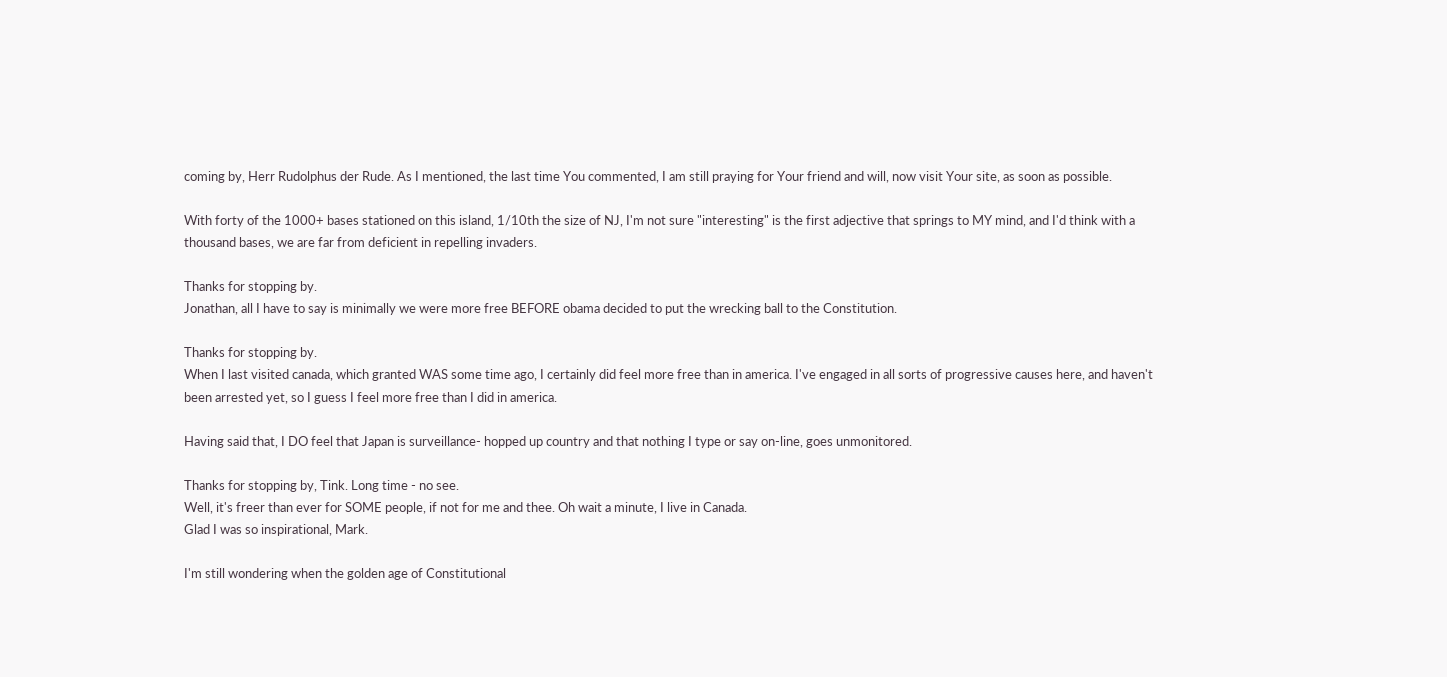coming by, Herr Rudolphus der Rude. As I mentioned, the last time You commented, I am still praying for Your friend and will, now visit Your site, as soon as possible.

With forty of the 1000+ bases stationed on this island, 1/10th the size of NJ, I'm not sure "interesting" is the first adjective that springs to MY mind, and I'd think with a thousand bases, we are far from deficient in repelling invaders.

Thanks for stopping by.
Jonathan, all I have to say is minimally we were more free BEFORE obama decided to put the wrecking ball to the Constitution.

Thanks for stopping by.
When I last visited canada, which granted WAS some time ago, I certainly did feel more free than in america. I've engaged in all sorts of progressive causes here, and haven't been arrested yet, so I guess I feel more free than I did in america.

Having said that, I DO feel that Japan is surveillance- hopped up country and that nothing I type or say on-line, goes unmonitored.

Thanks for stopping by, Tink. Long time - no see.
Well, it's freer than ever for SOME people, if not for me and thee. Oh wait a minute, I live in Canada.
Glad I was so inspirational, Mark.

I'm still wondering when the golden age of Constitutional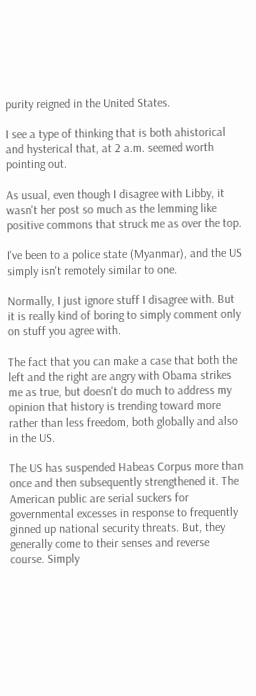purity reigned in the United States.

I see a type of thinking that is both ahistorical and hysterical that, at 2 a.m. seemed worth pointing out.

As usual, even though I disagree with Libby, it wasn't her post so much as the lemming like positive commons that struck me as over the top.

I've been to a police state (Myanmar), and the US simply isn't remotely similar to one.

Normally, I just ignore stuff I disagree with. But it is really kind of boring to simply comment only on stuff you agree with.

The fact that you can make a case that both the left and the right are angry with Obama strikes me as true, but doesn't do much to address my opinion that history is trending toward more rather than less freedom, both globally and also in the US.

The US has suspended Habeas Corpus more than once and then subsequently strengthened it. The American public are serial suckers for governmental excesses in response to frequently ginned up national security threats. But, they generally come to their senses and reverse course. Simply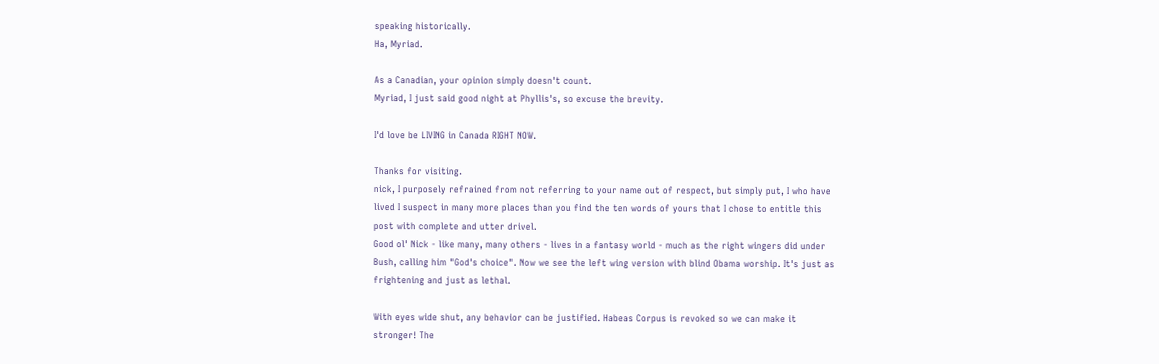speaking historically.
Ha, Myriad.

As a Canadian, your opinion simply doesn't count.
Myriad, I just said good night at Phyllis's, so excuse the brevity.

I'd love be LIVING in Canada RIGHT NOW.

Thanks for visiting.
nick, I purposely refrained from not referring to your name out of respect, but simply put, I who have lived I suspect in many more places than you find the ten words of yours that I chose to entitle this post with complete and utter drivel.
Good ol' Nick - like many, many others - lives in a fantasy world - much as the right wingers did under Bush, calling him "God's choice". Now we see the left wing version with blind Obama worship. It's just as frightening and just as lethal.

With eyes wide shut, any behavior can be justified. Habeas Corpus is revoked so we can make it stronger! The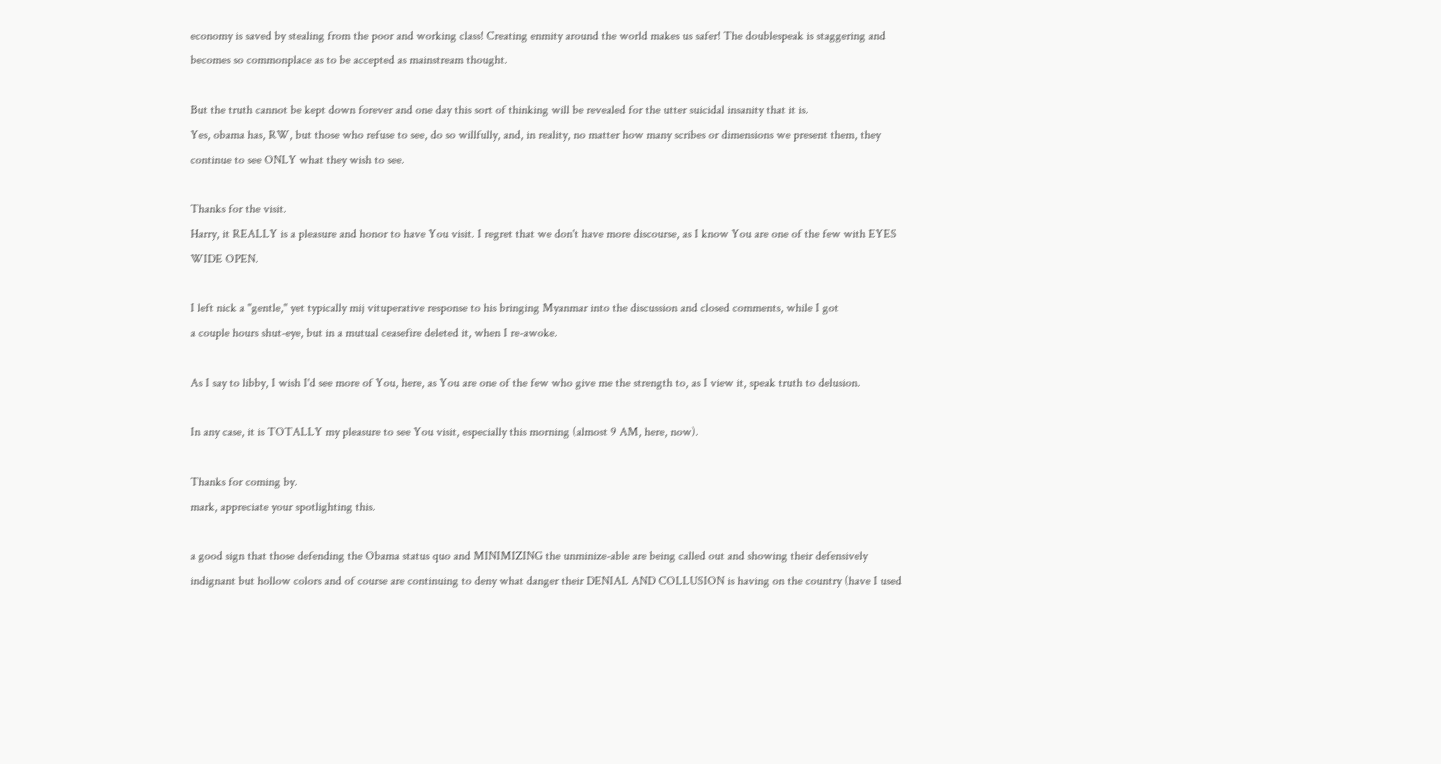economy is saved by stealing from the poor and working class! Creating enmity around the world makes us safer! The doublespeak is staggering and becomes so commonplace as to be accepted as mainstream thought.

But the truth cannot be kept down forever and one day this sort of thinking will be revealed for the utter suicidal insanity that it is.
Yes, obama has, RW, but those who refuse to see, do so willfully, and, in reality, no matter how many scribes or dimensions we present them, they continue to see ONLY what they wish to see.

Thanks for the visit.
Harry, it REALLY is a pleasure and honor to have You visit. I regret that we don't have more discourse, as I know You are one of the few with EYES WIDE OPEN.

I left nick a "gentle," yet typically mij vituperative response to his bringing Myanmar into the discussion and closed comments, while I got
a couple hours shut-eye, but in a mutual ceasefire deleted it, when I re-awoke.

As I say to libby, I wish I'd see more of You, here, as You are one of the few who give me the strength to, as I view it, speak truth to delusion.

In any case, it is TOTALLY my pleasure to see You visit, especially this morning (almost 9 AM, here, now).

Thanks for coming by.
mark, appreciate your spotlighting this.

a good sign that those defending the Obama status quo and MINIMIZING the unminize-able are being called out and showing their defensively indignant but hollow colors and of course are continuing to deny what danger their DENIAL AND COLLUSION is having on the country (have I used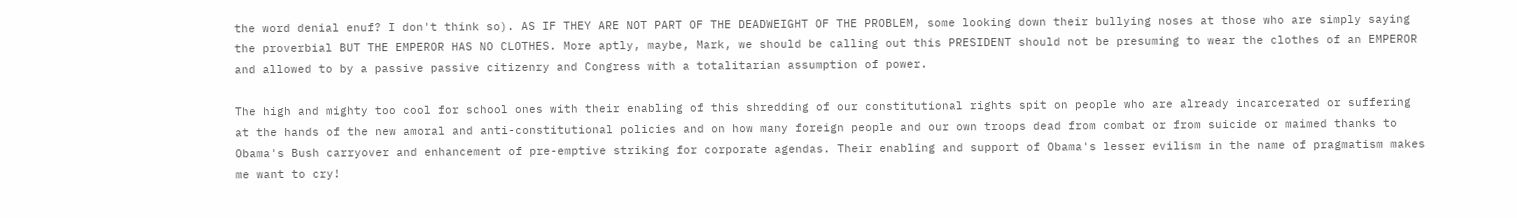the word denial enuf? I don't think so). AS IF THEY ARE NOT PART OF THE DEADWEIGHT OF THE PROBLEM, some looking down their bullying noses at those who are simply saying the proverbial BUT THE EMPEROR HAS NO CLOTHES. More aptly, maybe, Mark, we should be calling out this PRESIDENT should not be presuming to wear the clothes of an EMPEROR and allowed to by a passive passive citizenry and Congress with a totalitarian assumption of power.

The high and mighty too cool for school ones with their enabling of this shredding of our constitutional rights spit on people who are already incarcerated or suffering at the hands of the new amoral and anti-constitutional policies and on how many foreign people and our own troops dead from combat or from suicide or maimed thanks to Obama's Bush carryover and enhancement of pre-emptive striking for corporate agendas. Their enabling and support of Obama's lesser evilism in the name of pragmatism makes me want to cry!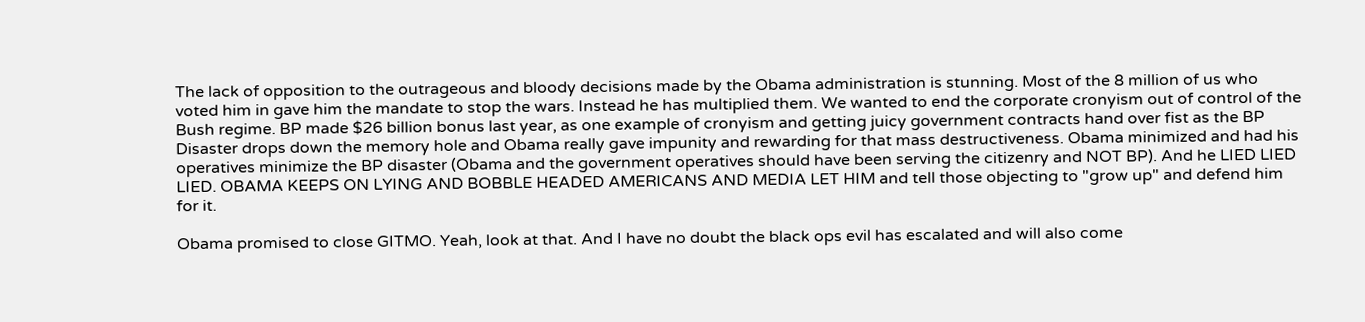The lack of opposition to the outrageous and bloody decisions made by the Obama administration is stunning. Most of the 8 million of us who voted him in gave him the mandate to stop the wars. Instead he has multiplied them. We wanted to end the corporate cronyism out of control of the Bush regime. BP made $26 billion bonus last year, as one example of cronyism and getting juicy government contracts hand over fist as the BP Disaster drops down the memory hole and Obama really gave impunity and rewarding for that mass destructiveness. Obama minimized and had his operatives minimize the BP disaster (Obama and the government operatives should have been serving the citizenry and NOT BP). And he LIED LIED LIED. OBAMA KEEPS ON LYING AND BOBBLE HEADED AMERICANS AND MEDIA LET HIM and tell those objecting to "grow up" and defend him for it.

Obama promised to close GITMO. Yeah, look at that. And I have no doubt the black ops evil has escalated and will also come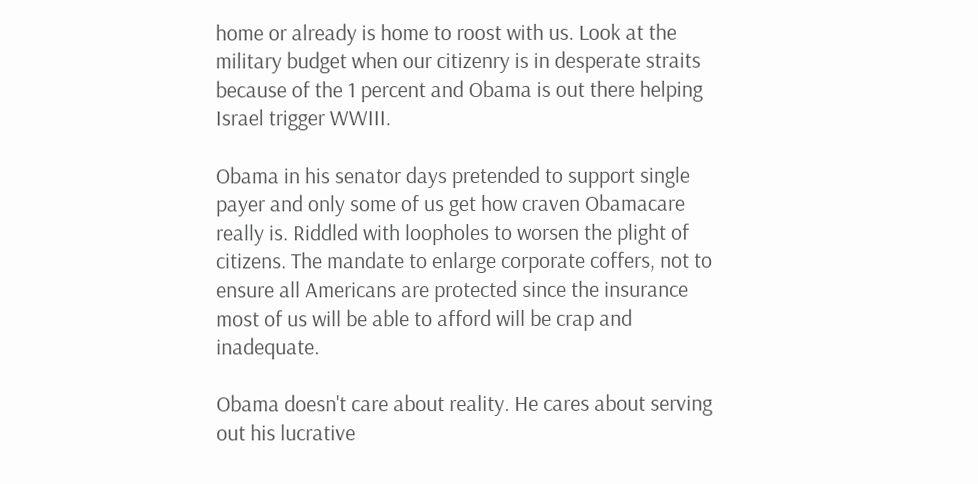home or already is home to roost with us. Look at the military budget when our citizenry is in desperate straits because of the 1 percent and Obama is out there helping Israel trigger WWIII.

Obama in his senator days pretended to support single payer and only some of us get how craven Obamacare really is. Riddled with loopholes to worsen the plight of citizens. The mandate to enlarge corporate coffers, not to ensure all Americans are protected since the insurance most of us will be able to afford will be crap and inadequate.

Obama doesn't care about reality. He cares about serving out his lucrative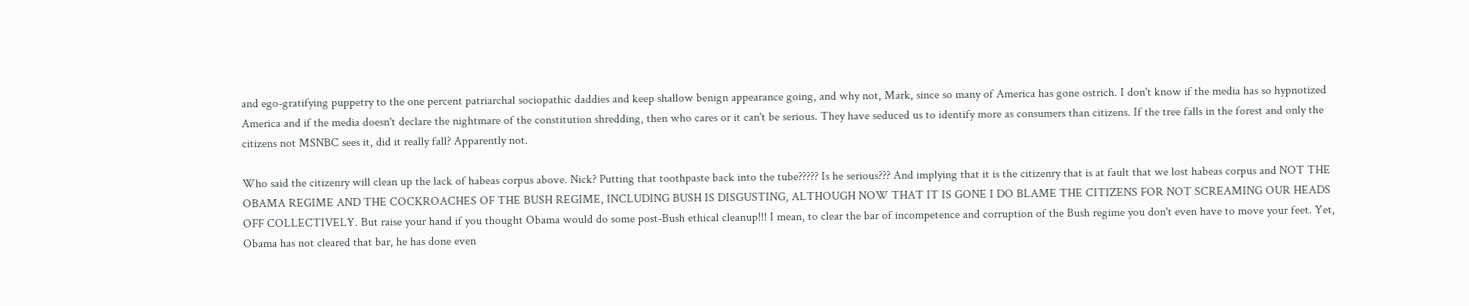and ego-gratifying puppetry to the one percent patriarchal sociopathic daddies and keep shallow benign appearance going, and why not, Mark, since so many of America has gone ostrich. I don't know if the media has so hypnotized America and if the media doesn't declare the nightmare of the constitution shredding, then who cares or it can't be serious. They have seduced us to identify more as consumers than citizens. If the tree falls in the forest and only the citizens not MSNBC sees it, did it really fall? Apparently not.

Who said the citizenry will clean up the lack of habeas corpus above. Nick? Putting that toothpaste back into the tube????? Is he serious??? And implying that it is the citizenry that is at fault that we lost habeas corpus and NOT THE OBAMA REGIME AND THE COCKROACHES OF THE BUSH REGIME, INCLUDING BUSH IS DISGUSTING, ALTHOUGH NOW THAT IT IS GONE I DO BLAME THE CITIZENS FOR NOT SCREAMING OUR HEADS OFF COLLECTIVELY. But raise your hand if you thought Obama would do some post-Bush ethical cleanup!!! I mean, to clear the bar of incompetence and corruption of the Bush regime you don't even have to move your feet. Yet, Obama has not cleared that bar, he has done even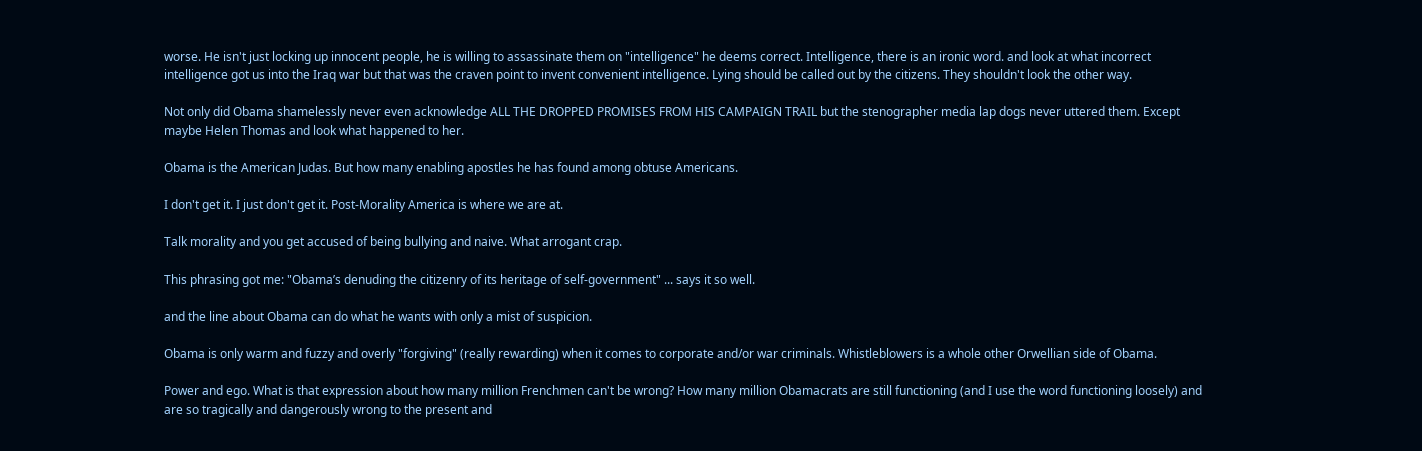worse. He isn't just locking up innocent people, he is willing to assassinate them on "intelligence" he deems correct. Intelligence, there is an ironic word. and look at what incorrect intelligence got us into the Iraq war but that was the craven point to invent convenient intelligence. Lying should be called out by the citizens. They shouldn't look the other way.

Not only did Obama shamelessly never even acknowledge ALL THE DROPPED PROMISES FROM HIS CAMPAIGN TRAIL but the stenographer media lap dogs never uttered them. Except maybe Helen Thomas and look what happened to her.

Obama is the American Judas. But how many enabling apostles he has found among obtuse Americans.

I don't get it. I just don't get it. Post-Morality America is where we are at.

Talk morality and you get accused of being bullying and naive. What arrogant crap.

This phrasing got me: "Obama’s denuding the citizenry of its heritage of self-government" ... says it so well.

and the line about Obama can do what he wants with only a mist of suspicion.

Obama is only warm and fuzzy and overly "forgiving" (really rewarding) when it comes to corporate and/or war criminals. Whistleblowers is a whole other Orwellian side of Obama.

Power and ego. What is that expression about how many million Frenchmen can't be wrong? How many million Obamacrats are still functioning (and I use the word functioning loosely) and are so tragically and dangerously wrong to the present and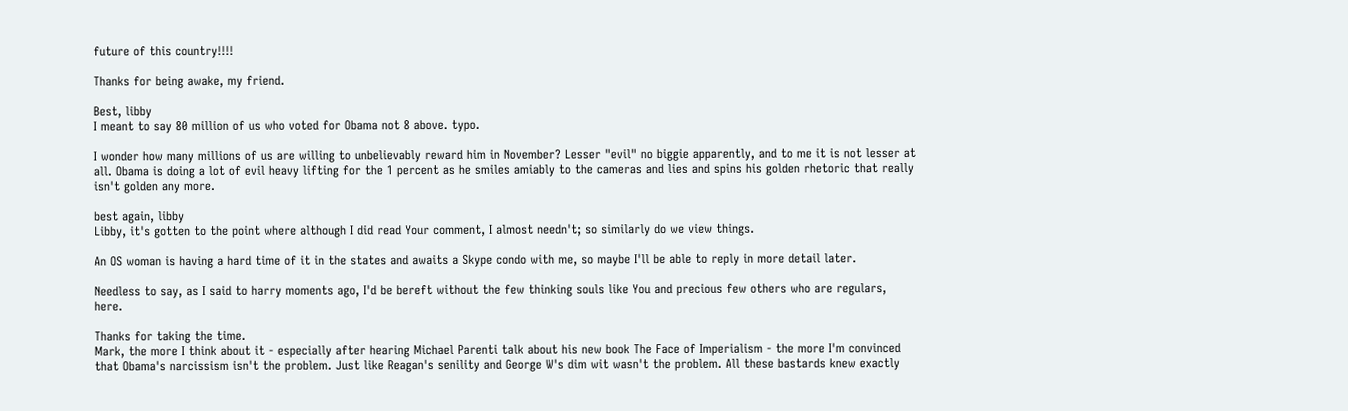future of this country!!!!

Thanks for being awake, my friend.

Best, libby
I meant to say 80 million of us who voted for Obama not 8 above. typo.

I wonder how many millions of us are willing to unbelievably reward him in November? Lesser "evil" no biggie apparently, and to me it is not lesser at all. Obama is doing a lot of evil heavy lifting for the 1 percent as he smiles amiably to the cameras and lies and spins his golden rhetoric that really isn't golden any more.

best again, libby
Libby, it's gotten to the point where although I did read Your comment, I almost needn't; so similarly do we view things.

An OS woman is having a hard time of it in the states and awaits a Skype condo with me, so maybe I'll be able to reply in more detail later.

Needless to say, as I said to harry moments ago, I'd be bereft without the few thinking souls like You and precious few others who are regulars, here.

Thanks for taking the time.
Mark, the more I think about it - especially after hearing Michael Parenti talk about his new book The Face of Imperialism - the more I'm convinced that Obama's narcissism isn't the problem. Just like Reagan's senility and George W's dim wit wasn't the problem. All these bastards knew exactly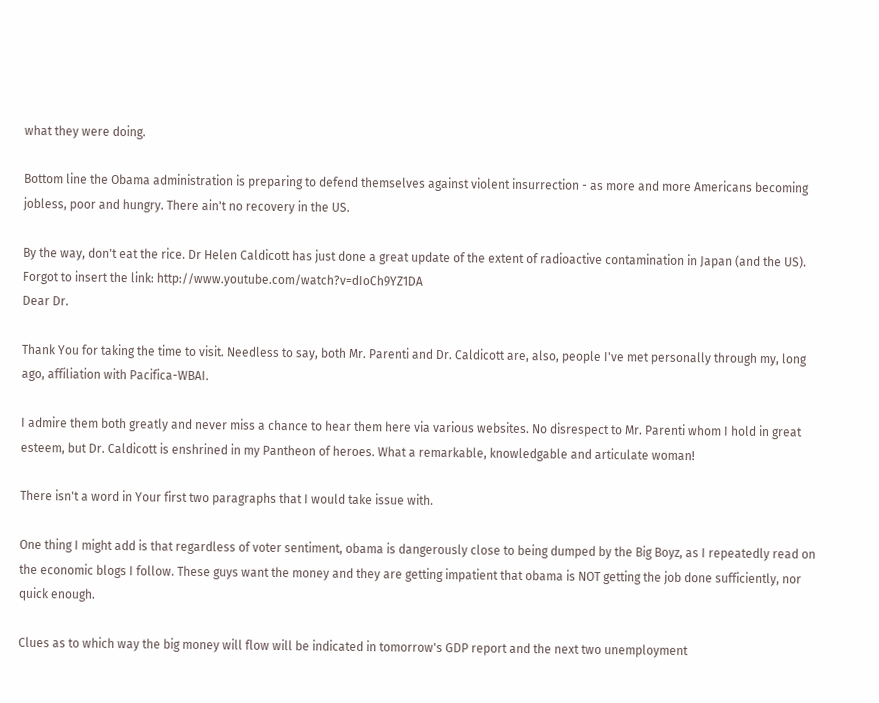what they were doing.

Bottom line the Obama administration is preparing to defend themselves against violent insurrection - as more and more Americans becoming jobless, poor and hungry. There ain't no recovery in the US.

By the way, don't eat the rice. Dr Helen Caldicott has just done a great update of the extent of radioactive contamination in Japan (and the US).
Forgot to insert the link: http://www.youtube.com/watch?v=dIoCh9YZ1DA
Dear Dr.

Thank You for taking the time to visit. Needless to say, both Mr. Parenti and Dr. Caldicott are, also, people I've met personally through my, long ago, affiliation with Pacifica-WBAI.

I admire them both greatly and never miss a chance to hear them here via various websites. No disrespect to Mr. Parenti whom I hold in great esteem, but Dr. Caldicott is enshrined in my Pantheon of heroes. What a remarkable, knowledgable and articulate woman!

There isn't a word in Your first two paragraphs that I would take issue with.

One thing I might add is that regardless of voter sentiment, obama is dangerously close to being dumped by the Big Boyz, as I repeatedly read on the economic blogs I follow. These guys want the money and they are getting impatient that obama is NOT getting the job done sufficiently, nor quick enough.

Clues as to which way the big money will flow will be indicated in tomorrow's GDP report and the next two unemployment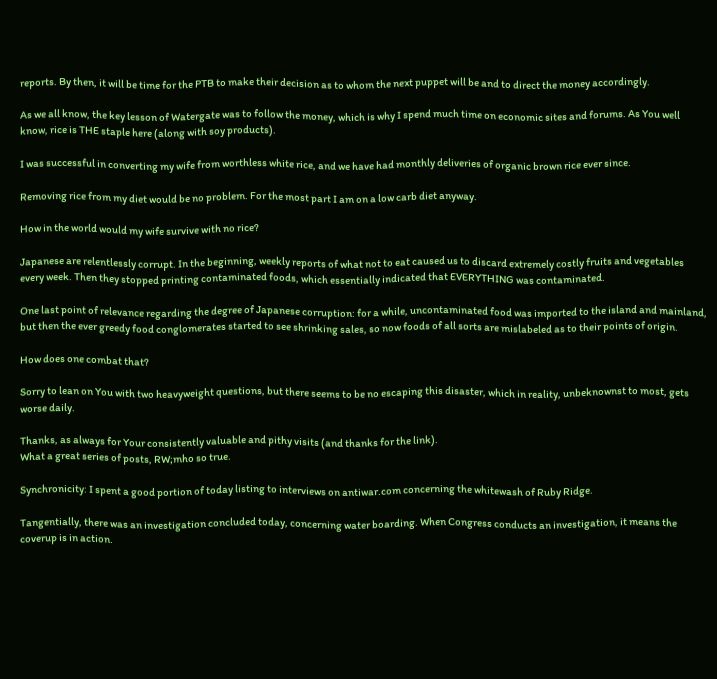reports. By then, it will be time for the PTB to make their decision as to whom the next puppet will be and to direct the money accordingly.

As we all know, the key lesson of Watergate was to follow the money, which is why I spend much time on economic sites and forums. As You well know, rice is THE staple here (along with soy products).

I was successful in converting my wife from worthless white rice, and we have had monthly deliveries of organic brown rice ever since.

Removing rice from my diet would be no problem. For the most part I am on a low carb diet anyway.

How in the world would my wife survive with no rice?

Japanese are relentlessly corrupt. In the beginning, weekly reports of what not to eat caused us to discard extremely costly fruits and vegetables every week. Then they stopped printing contaminated foods, which essentially indicated that EVERYTHING was contaminated.

One last point of relevance regarding the degree of Japanese corruption: for a while, uncontaminated food was imported to the island and mainland, but then the ever greedy food conglomerates started to see shrinking sales, so now foods of all sorts are mislabeled as to their points of origin.

How does one combat that?

Sorry to lean on You with two heavyweight questions, but there seems to be no escaping this disaster, which in reality, unbeknownst to most, gets worse daily.

Thanks, as always for Your consistently valuable and pithy visits (and thanks for the link).
What a great series of posts, RW;mho so true.

Synchronicity: I spent a good portion of today listing to interviews on antiwar.com concerning the whitewash of Ruby Ridge.

Tangentially, there was an investigation concluded today, concerning water boarding. When Congress conducts an investigation, it means the coverup is in action.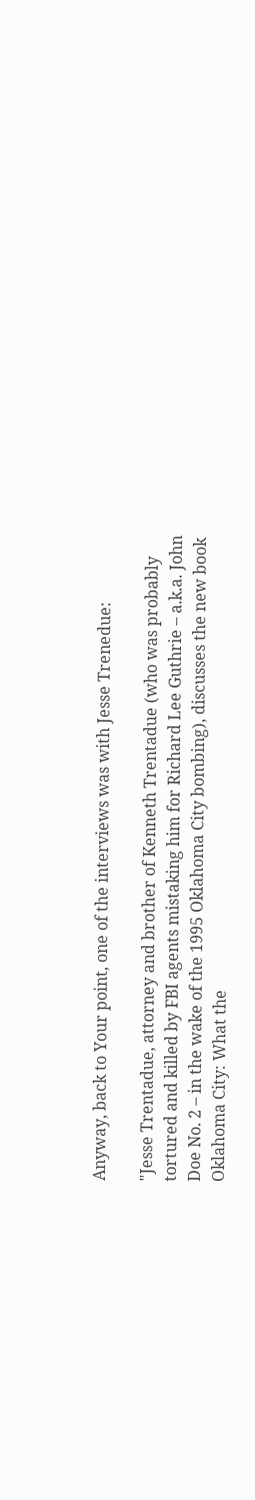Anyway, back to Your point, one of the interviews was with Jesse Trenedue:

"Jesse Trentadue, attorney and brother of Kenneth Trentadue (who was probably tortured and killed by FBI agents mistaking him for Richard Lee Guthrie – a.k.a. John Doe No. 2 – in the wake of the 1995 Oklahoma City bombing), discusses the new book Oklahoma City: What the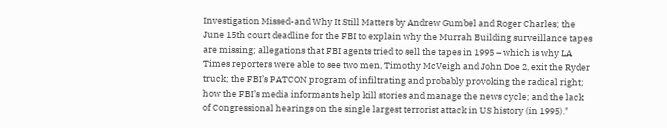Investigation Missed-and Why It Still Matters by Andrew Gumbel and Roger Charles; the June 15th court deadline for the FBI to explain why the Murrah Building surveillance tapes are missing; allegations that FBI agents tried to sell the tapes in 1995 – which is why LA Times reporters were able to see two men, Timothy McVeigh and John Doe 2, exit the Ryder truck; the FBI’s PATCON program of infiltrating and probably provoking the radical right; how the FBI’s media informants help kill stories and manage the news cycle; and the lack of Congressional hearings on the single largest terrorist attack in US history (in 1995)."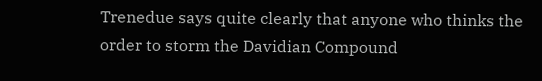Trenedue says quite clearly that anyone who thinks the order to storm the Davidian Compound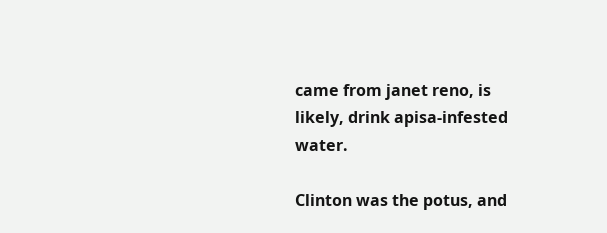came from janet reno, is likely, drink apisa-infested water.

Clinton was the potus, and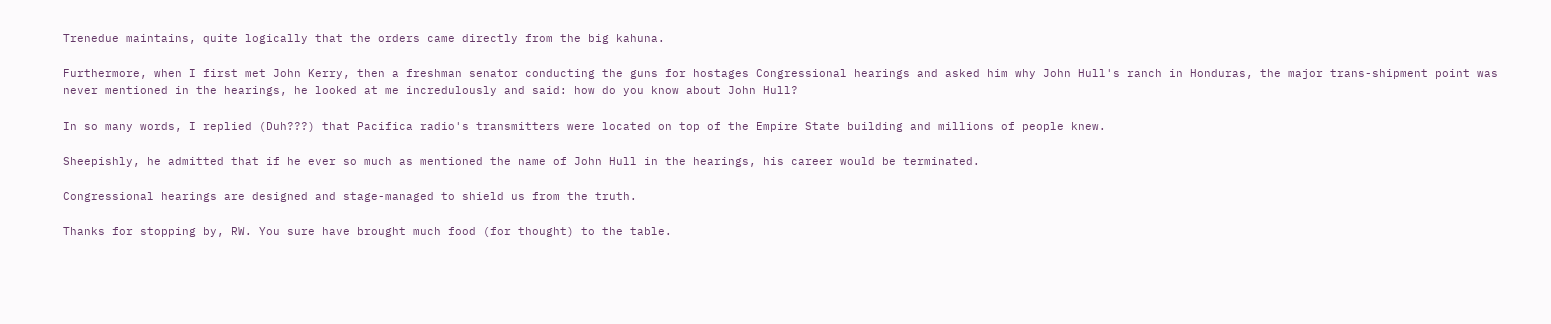Trenedue maintains, quite logically that the orders came directly from the big kahuna.

Furthermore, when I first met John Kerry, then a freshman senator conducting the guns for hostages Congressional hearings and asked him why John Hull's ranch in Honduras, the major trans-shipment point was never mentioned in the hearings, he looked at me incredulously and said: how do you know about John Hull?

In so many words, I replied (Duh???) that Pacifica radio's transmitters were located on top of the Empire State building and millions of people knew.

Sheepishly, he admitted that if he ever so much as mentioned the name of John Hull in the hearings, his career would be terminated.

Congressional hearings are designed and stage-managed to shield us from the truth.

Thanks for stopping by, RW. You sure have brought much food (for thought) to the table.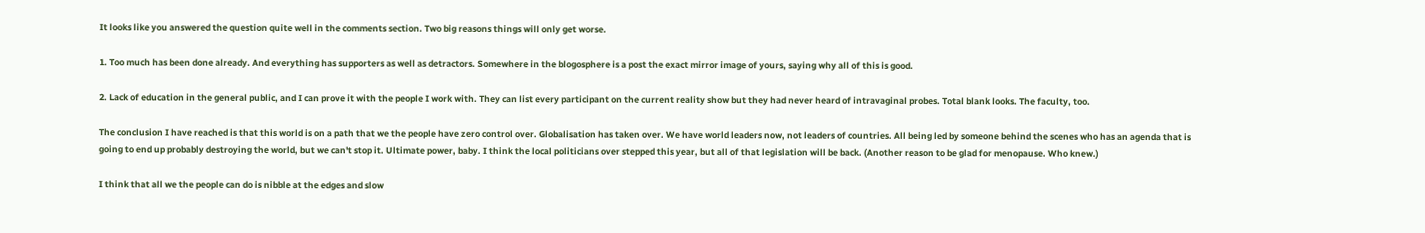It looks like you answered the question quite well in the comments section. Two big reasons things will only get worse.

1. Too much has been done already. And everything has supporters as well as detractors. Somewhere in the blogosphere is a post the exact mirror image of yours, saying why all of this is good.

2. Lack of education in the general public, and I can prove it with the people I work with. They can list every participant on the current reality show but they had never heard of intravaginal probes. Total blank looks. The faculty, too.

The conclusion I have reached is that this world is on a path that we the people have zero control over. Globalisation has taken over. We have world leaders now, not leaders of countries. All being led by someone behind the scenes who has an agenda that is going to end up probably destroying the world, but we can't stop it. Ultimate power, baby. I think the local politicians over stepped this year, but all of that legislation will be back. (Another reason to be glad for menopause. Who knew.)

I think that all we the people can do is nibble at the edges and slow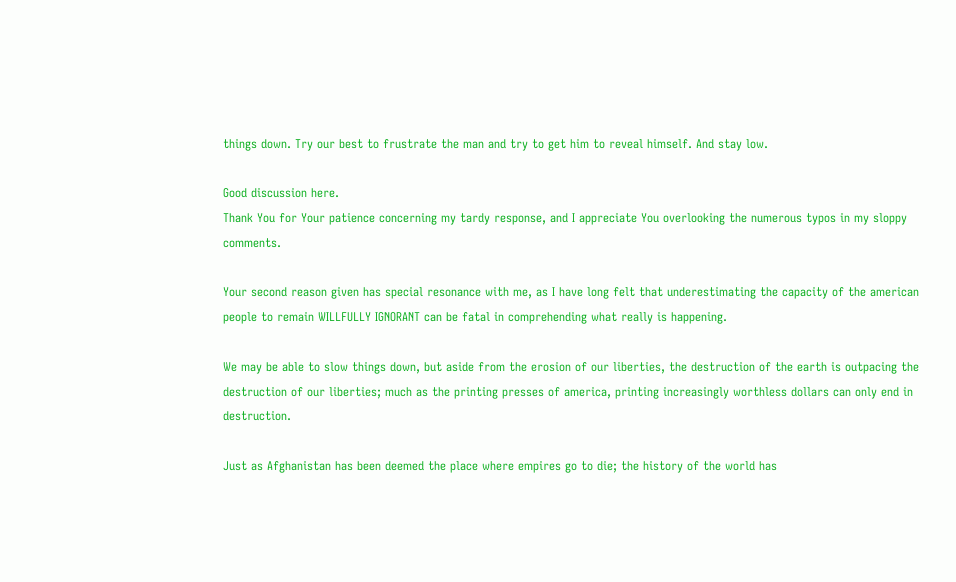things down. Try our best to frustrate the man and try to get him to reveal himself. And stay low.

Good discussion here.
Thank You for Your patience concerning my tardy response, and I appreciate You overlooking the numerous typos in my sloppy comments.

Your second reason given has special resonance with me, as I have long felt that underestimating the capacity of the american people to remain WILLFULLY IGNORANT can be fatal in comprehending what really is happening.

We may be able to slow things down, but aside from the erosion of our liberties, the destruction of the earth is outpacing the destruction of our liberties; much as the printing presses of america, printing increasingly worthless dollars can only end in destruction.

Just as Afghanistan has been deemed the place where empires go to die; the history of the world has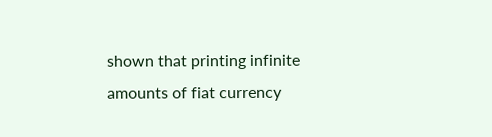shown that printing infinite amounts of fiat currency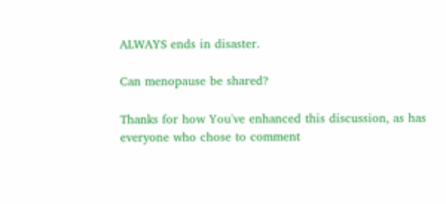ALWAYS ends in disaster.

Can menopause be shared?

Thanks for how You've enhanced this discussion, as has everyone who chose to comment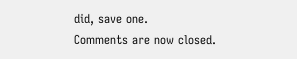did, save one.
Comments are now closed.